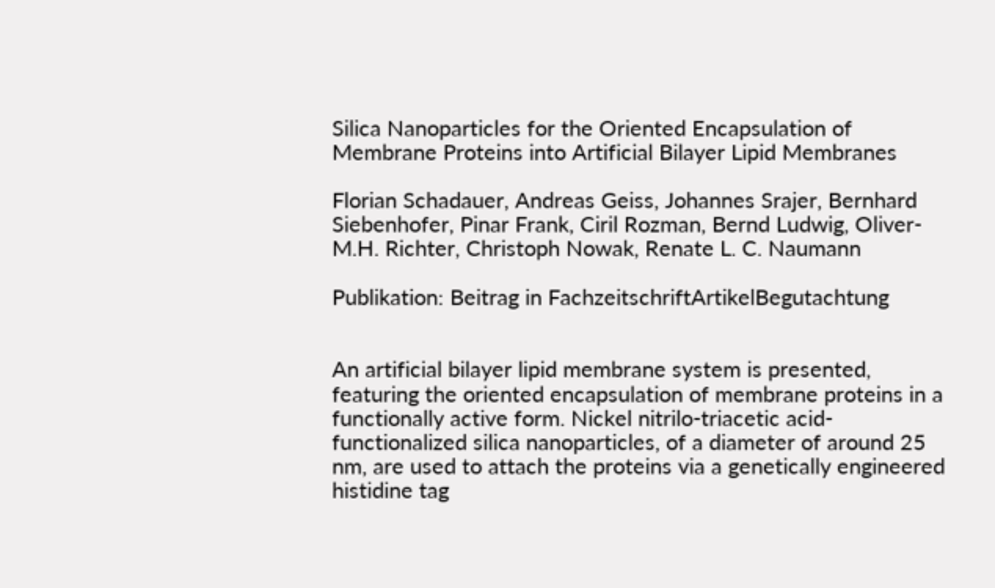Silica Nanoparticles for the Oriented Encapsulation of Membrane Proteins into Artificial Bilayer Lipid Membranes

Florian Schadauer, Andreas Geiss, Johannes Srajer, Bernhard Siebenhofer, Pinar Frank, Ciril Rozman, Bernd Ludwig, Oliver-M.H. Richter, Christoph Nowak, Renate L. C. Naumann

Publikation: Beitrag in FachzeitschriftArtikelBegutachtung


An artificial bilayer lipid membrane system is presented, featuring the oriented encapsulation of membrane proteins in a functionally active form. Nickel nitrilo-triacetic acid-functionalized silica nanoparticles, of a diameter of around 25 nm, are used to attach the proteins via a genetically engineered histidine tag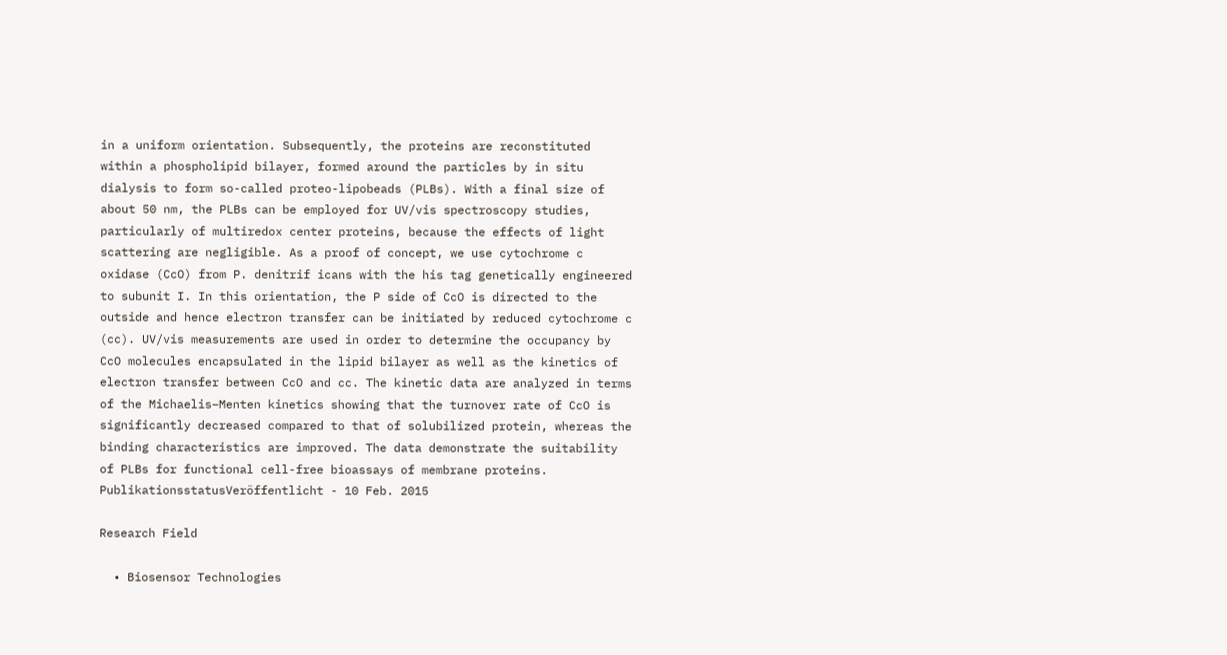in a uniform orientation. Subsequently, the proteins are reconstituted within a phospholipid bilayer, formed around the particles by in situ dialysis to form so-called proteo-lipobeads (PLBs). With a final size of about 50 nm, the PLBs can be employed for UV/vis spectroscopy studies, particularly of multiredox center proteins, because the effects of light scattering are negligible. As a proof of concept, we use cytochrome c oxidase (CcO) from P. denitrif icans with the his tag genetically engineered to subunit I. In this orientation, the P side of CcO is directed to the outside and hence electron transfer can be initiated by reduced cytochrome c (cc). UV/vis measurements are used in order to determine the occupancy by CcO molecules encapsulated in the lipid bilayer as well as the kinetics of electron transfer between CcO and cc. The kinetic data are analyzed in terms of the Michaelis−Menten kinetics showing that the turnover rate of CcO is significantly decreased compared to that of solubilized protein, whereas the binding characteristics are improved. The data demonstrate the suitability of PLBs for functional cell-free bioassays of membrane proteins.
PublikationsstatusVeröffentlicht - 10 Feb. 2015

Research Field

  • Biosensor Technologies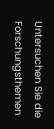Untersuchen Sie die Forschungsthemen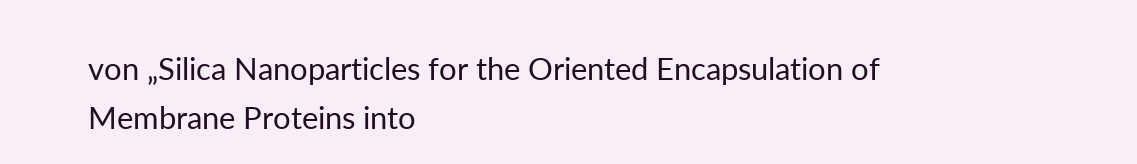von „Silica Nanoparticles for the Oriented Encapsulation of Membrane Proteins into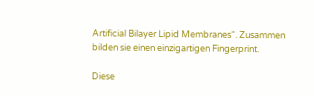Artificial Bilayer Lipid Membranes“. Zusammen bilden sie einen einzigartigen Fingerprint.

Diese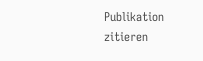Publikation zitieren